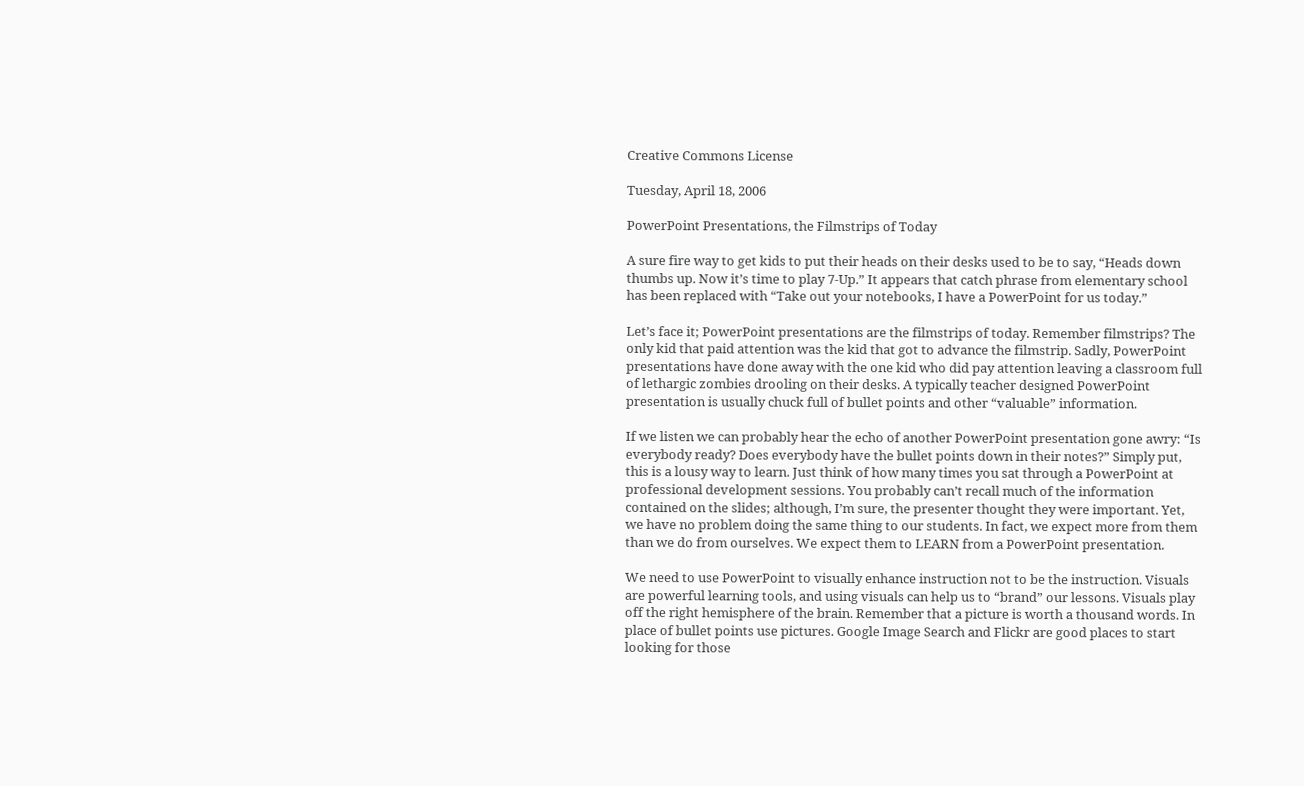Creative Commons License

Tuesday, April 18, 2006

PowerPoint Presentations, the Filmstrips of Today

A sure fire way to get kids to put their heads on their desks used to be to say, “Heads down thumbs up. Now it’s time to play 7-Up.” It appears that catch phrase from elementary school has been replaced with “Take out your notebooks, I have a PowerPoint for us today.”

Let’s face it; PowerPoint presentations are the filmstrips of today. Remember filmstrips? The only kid that paid attention was the kid that got to advance the filmstrip. Sadly, PowerPoint presentations have done away with the one kid who did pay attention leaving a classroom full of lethargic zombies drooling on their desks. A typically teacher designed PowerPoint presentation is usually chuck full of bullet points and other “valuable” information.

If we listen we can probably hear the echo of another PowerPoint presentation gone awry: “Is everybody ready? Does everybody have the bullet points down in their notes?” Simply put, this is a lousy way to learn. Just think of how many times you sat through a PowerPoint at professional development sessions. You probably can’t recall much of the information contained on the slides; although, I’m sure, the presenter thought they were important. Yet, we have no problem doing the same thing to our students. In fact, we expect more from them than we do from ourselves. We expect them to LEARN from a PowerPoint presentation.

We need to use PowerPoint to visually enhance instruction not to be the instruction. Visuals are powerful learning tools, and using visuals can help us to “brand” our lessons. Visuals play off the right hemisphere of the brain. Remember that a picture is worth a thousand words. In place of bullet points use pictures. Google Image Search and Flickr are good places to start looking for those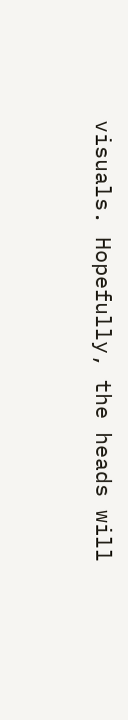visuals. Hopefully, the heads will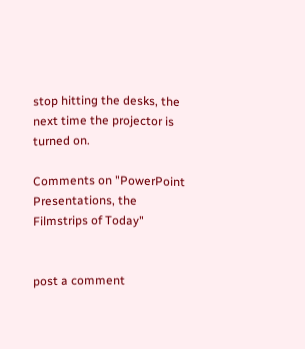stop hitting the desks, the next time the projector is turned on.

Comments on "PowerPoint Presentations, the Filmstrips of Today"


post a comment